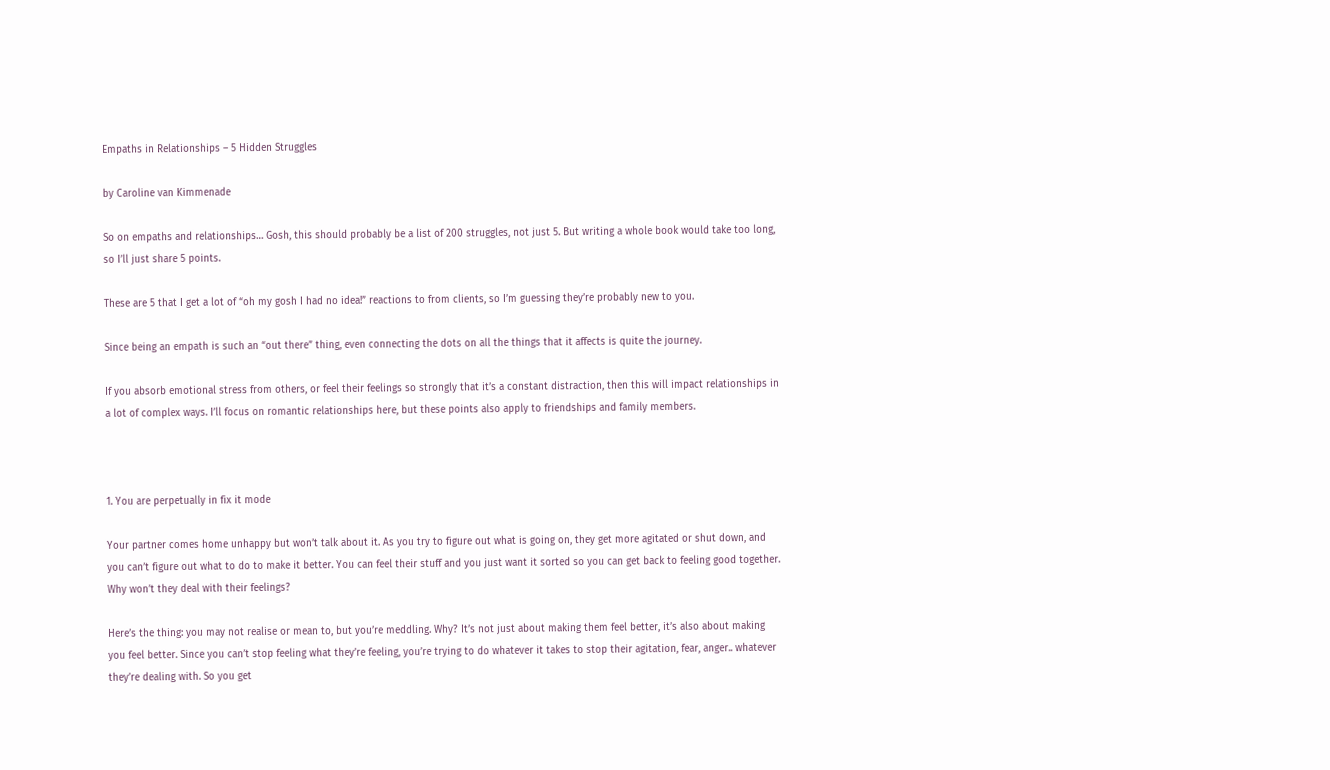Empaths in Relationships – 5 Hidden Struggles

by Caroline van Kimmenade

So on empaths and relationships… Gosh, this should probably be a list of 200 struggles, not just 5. But writing a whole book would take too long, so I’ll just share 5 points.

These are 5 that I get a lot of “oh my gosh I had no idea!” reactions to from clients, so I’m guessing they’re probably new to you.

Since being an empath is such an “out there” thing, even connecting the dots on all the things that it affects is quite the journey.

If you absorb emotional stress from others, or feel their feelings so strongly that it’s a constant distraction, then this will impact relationships in a lot of complex ways. I’ll focus on romantic relationships here, but these points also apply to friendships and family members.



1. You are perpetually in fix it mode

Your partner comes home unhappy but won’t talk about it. As you try to figure out what is going on, they get more agitated or shut down, and you can’t figure out what to do to make it better. You can feel their stuff and you just want it sorted so you can get back to feeling good together. Why won’t they deal with their feelings?

Here’s the thing: you may not realise or mean to, but you’re meddling. Why? It’s not just about making them feel better, it’s also about making you feel better. Since you can’t stop feeling what they’re feeling, you’re trying to do whatever it takes to stop their agitation, fear, anger.. whatever they’re dealing with. So you get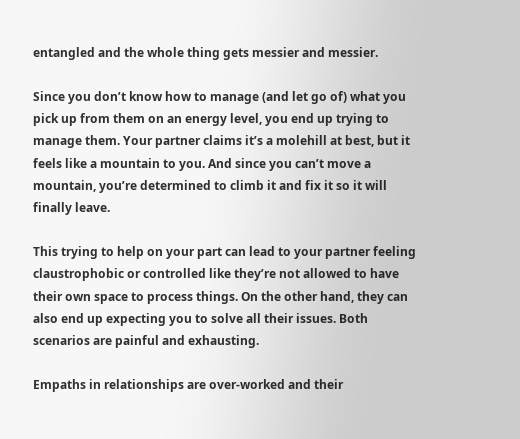entangled and the whole thing gets messier and messier.

Since you don’t know how to manage (and let go of) what you pick up from them on an energy level, you end up trying to manage them. Your partner claims it’s a molehill at best, but it feels like a mountain to you. And since you can’t move a mountain, you’re determined to climb it and fix it so it will finally leave.

This trying to help on your part can lead to your partner feeling claustrophobic or controlled like they’re not allowed to have their own space to process things. On the other hand, they can also end up expecting you to solve all their issues. Both scenarios are painful and exhausting.

Empaths in relationships are over-worked and their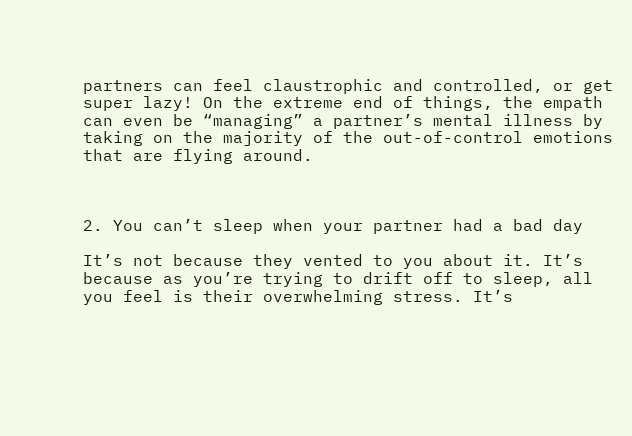partners can feel claustrophic and controlled, or get super lazy! On the extreme end of things, the empath can even be “managing” a partner’s mental illness by taking on the majority of the out-of-control emotions that are flying around.



2. You can’t sleep when your partner had a bad day

It’s not because they vented to you about it. It’s because as you’re trying to drift off to sleep, all you feel is their overwhelming stress. It’s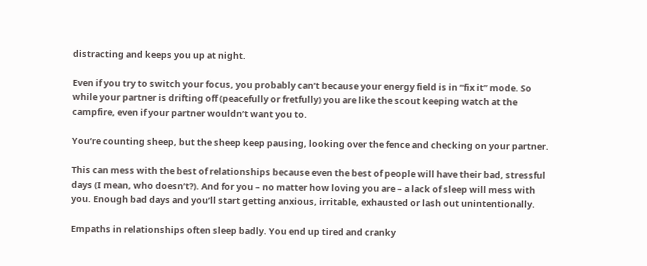distracting and keeps you up at night.

Even if you try to switch your focus, you probably can’t because your energy field is in “fix it” mode. So while your partner is drifting off (peacefully or fretfully) you are like the scout keeping watch at the campfire, even if your partner wouldn’t want you to.

You’re counting sheep, but the sheep keep pausing, looking over the fence and checking on your partner.

This can mess with the best of relationships because even the best of people will have their bad, stressful days (I mean, who doesn’t?). And for you – no matter how loving you are – a lack of sleep will mess with you. Enough bad days and you’ll start getting anxious, irritable, exhausted or lash out unintentionally.

Empaths in relationships often sleep badly. You end up tired and cranky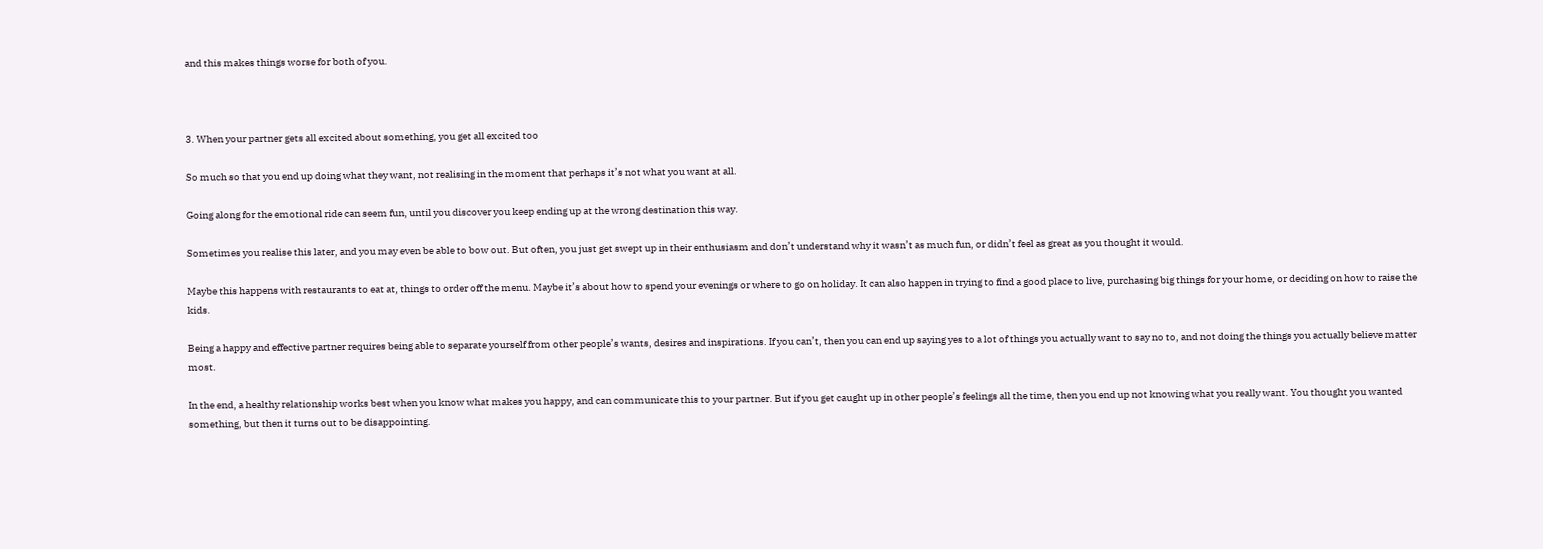and this makes things worse for both of you.



3. When your partner gets all excited about something, you get all excited too

So much so that you end up doing what they want, not realising in the moment that perhaps it’s not what you want at all.

Going along for the emotional ride can seem fun, until you discover you keep ending up at the wrong destination this way.

Sometimes you realise this later, and you may even be able to bow out. But often, you just get swept up in their enthusiasm and don’t understand why it wasn’t as much fun, or didn’t feel as great as you thought it would.

Maybe this happens with restaurants to eat at, things to order off the menu. Maybe it’s about how to spend your evenings or where to go on holiday. It can also happen in trying to find a good place to live, purchasing big things for your home, or deciding on how to raise the kids.

Being a happy and effective partner requires being able to separate yourself from other people’s wants, desires and inspirations. If you can’t, then you can end up saying yes to a lot of things you actually want to say no to, and not doing the things you actually believe matter most.

In the end, a healthy relationship works best when you know what makes you happy, and can communicate this to your partner. But if you get caught up in other people’s feelings all the time, then you end up not knowing what you really want. You thought you wanted something, but then it turns out to be disappointing.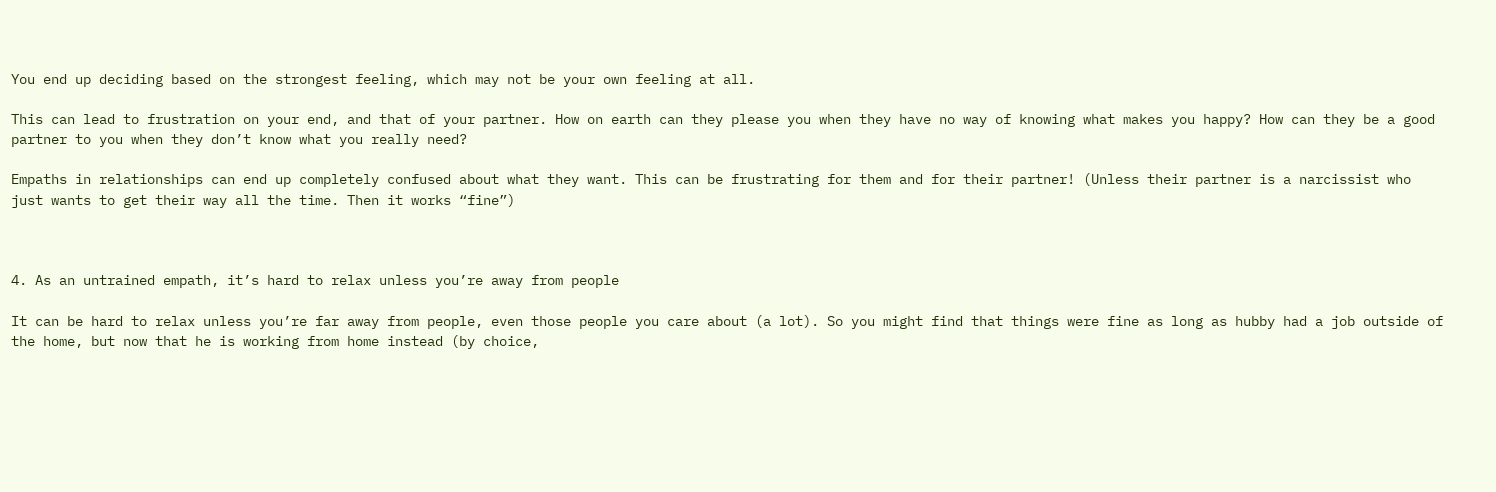You end up deciding based on the strongest feeling, which may not be your own feeling at all.

This can lead to frustration on your end, and that of your partner. How on earth can they please you when they have no way of knowing what makes you happy? How can they be a good partner to you when they don’t know what you really need?

Empaths in relationships can end up completely confused about what they want. This can be frustrating for them and for their partner! (Unless their partner is a narcissist who just wants to get their way all the time. Then it works “fine”)



4. As an untrained empath, it’s hard to relax unless you’re away from people

It can be hard to relax unless you’re far away from people, even those people you care about (a lot). So you might find that things were fine as long as hubby had a job outside of the home, but now that he is working from home instead (by choice,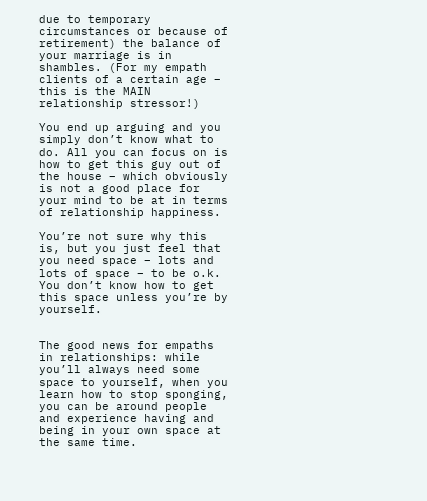due to temporary circumstances or because of retirement) the balance of your marriage is in shambles. (For my empath clients of a certain age – this is the MAIN relationship stressor!)

You end up arguing and you simply don’t know what to do. All you can focus on is how to get this guy out of the house – which obviously is not a good place for your mind to be at in terms of relationship happiness.

You’re not sure why this is, but you just feel that you need space – lots and lots of space – to be o.k. You don’t know how to get this space unless you’re by yourself.


The good news for empaths in relationships: while you’ll always need some space to yourself, when you learn how to stop sponging, you can be around people and experience having and being in your own space at the same time.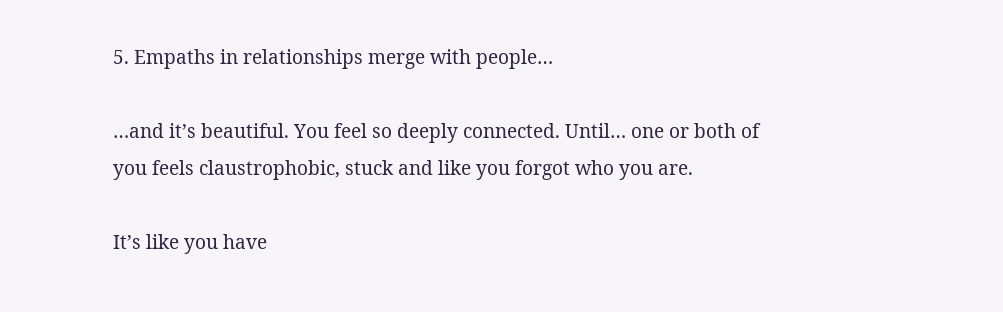5. Empaths in relationships merge with people…

…and it’s beautiful. You feel so deeply connected. Until… one or both of you feels claustrophobic, stuck and like you forgot who you are.

It’s like you have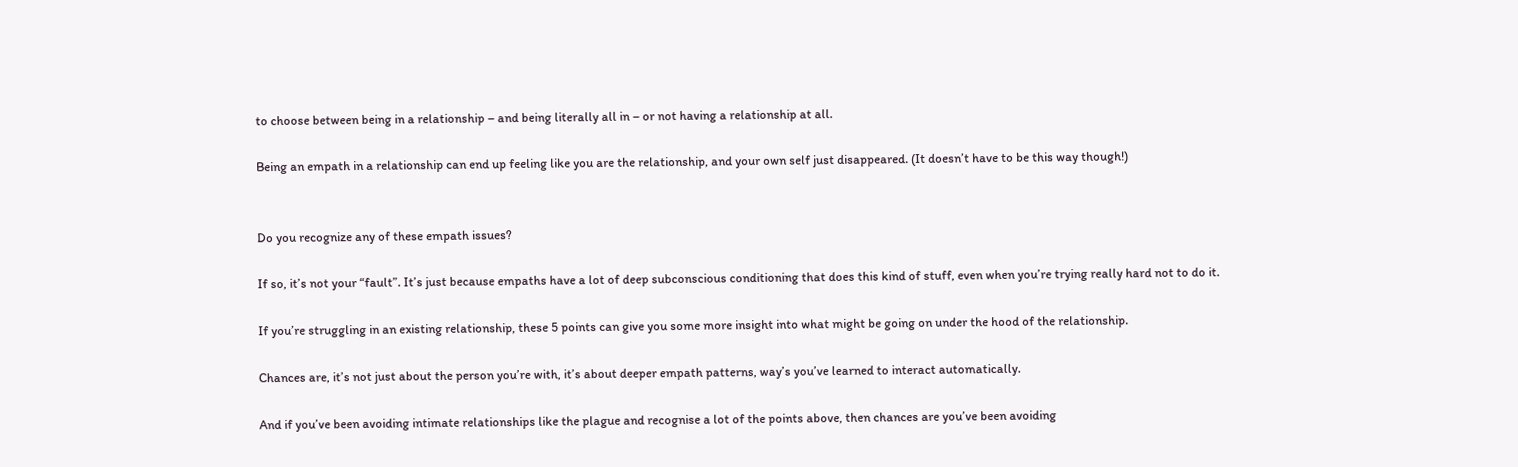to choose between being in a relationship – and being literally all in – or not having a relationship at all.

Being an empath in a relationship can end up feeling like you are the relationship, and your own self just disappeared. (It doesn’t have to be this way though!)


Do you recognize any of these empath issues?

If so, it’s not your “fault”. It’s just because empaths have a lot of deep subconscious conditioning that does this kind of stuff, even when you’re trying really hard not to do it.

If you’re struggling in an existing relationship, these 5 points can give you some more insight into what might be going on under the hood of the relationship.

Chances are, it’s not just about the person you’re with, it’s about deeper empath patterns, way’s you’ve learned to interact automatically.

And if you’ve been avoiding intimate relationships like the plague and recognise a lot of the points above, then chances are you’ve been avoiding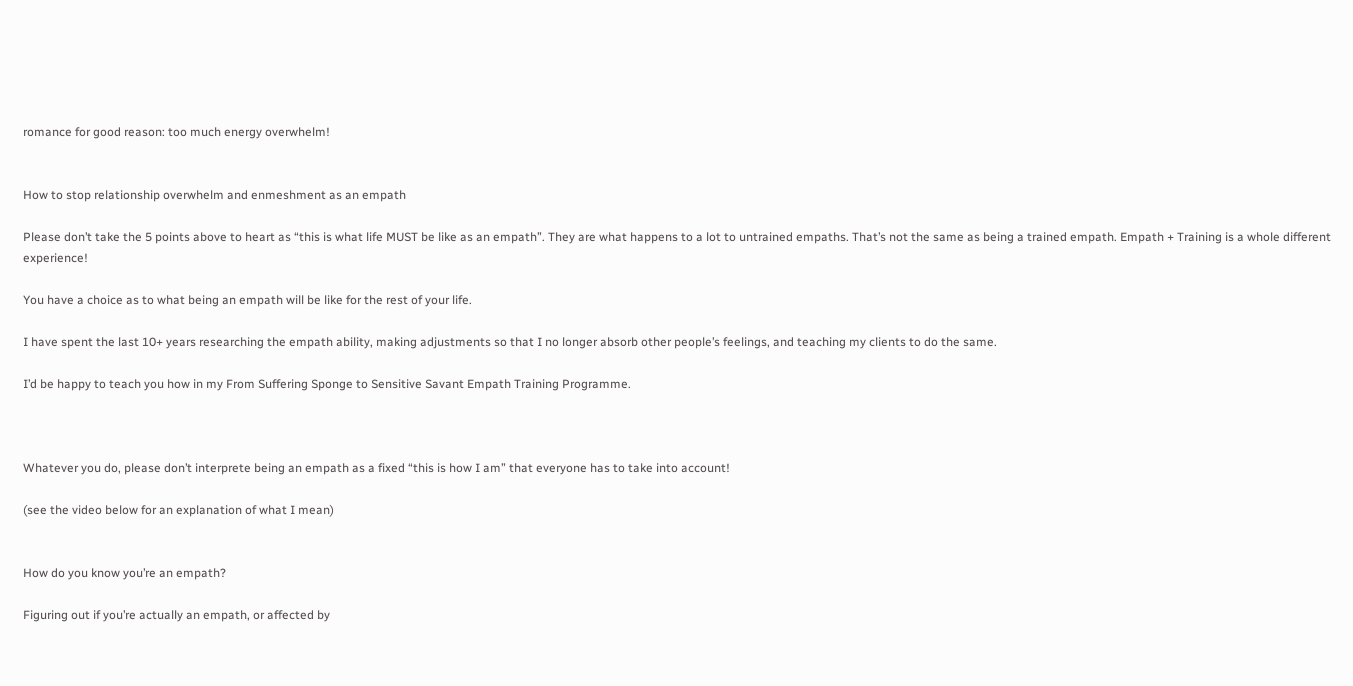romance for good reason: too much energy overwhelm!


How to stop relationship overwhelm and enmeshment as an empath

Please don’t take the 5 points above to heart as “this is what life MUST be like as an empath”. They are what happens to a lot to untrained empaths. That’s not the same as being a trained empath. Empath + Training is a whole different experience!

You have a choice as to what being an empath will be like for the rest of your life.

I have spent the last 10+ years researching the empath ability, making adjustments so that I no longer absorb other people’s feelings, and teaching my clients to do the same.

I’d be happy to teach you how in my From Suffering Sponge to Sensitive Savant Empath Training Programme.



Whatever you do, please don’t interprete being an empath as a fixed “this is how I am” that everyone has to take into account!

(see the video below for an explanation of what I mean)


How do you know you’re an empath?

Figuring out if you’re actually an empath, or affected by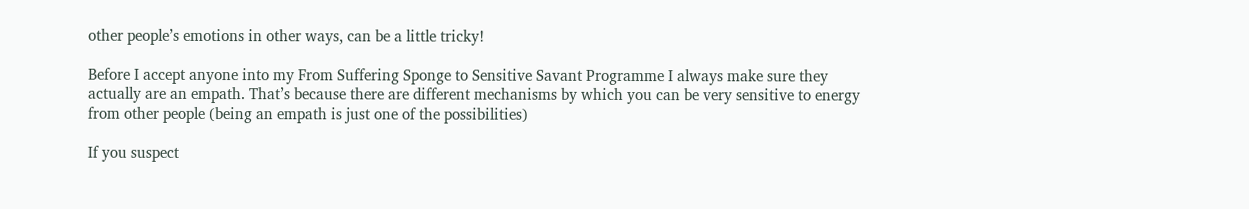other people’s emotions in other ways, can be a little tricky!

Before I accept anyone into my From Suffering Sponge to Sensitive Savant Programme I always make sure they actually are an empath. That’s because there are different mechanisms by which you can be very sensitive to energy from other people (being an empath is just one of the possibilities)

If you suspect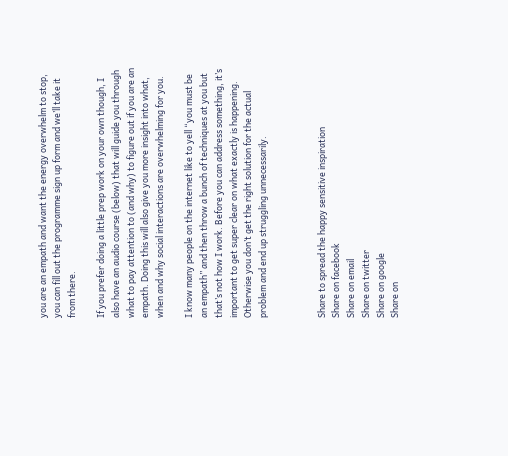you are an empath and want the energy overwhelm to stop, you can fill out the programme sign up form and we’ll take it from there.

If you prefer doing a little prep work on your own though, I also have an audio course (below) that will guide you through what to pay attention to (and why) to figure out if you are an empath. Doing this will also give you more insight into what, when and why social interactions are overwhelming for you.

I know many people on the internet like to yell “you must be an empath” and then throw a bunch of techniques at you but that’s not how I work. Before you can address something, it’s important to get super clear on what exactly is happening. Otherwise you don’t get the right solution for the actual problem and end up struggling unnecessarily.



Share to spread the happy sensitive inspiration
Share on facebook
Share on email
Share on twitter
Share on google
Share on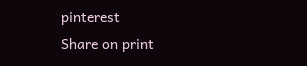pinterest
Share on print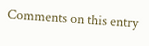Comments on this entry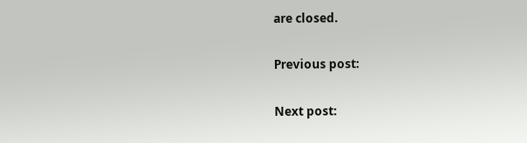are closed.

Previous post:

Next post: